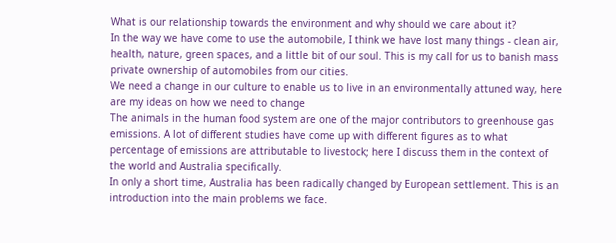What is our relationship towards the environment and why should we care about it?
In the way we have come to use the automobile, I think we have lost many things - clean air, health, nature, green spaces, and a little bit of our soul. This is my call for us to banish mass private ownership of automobiles from our cities.
We need a change in our culture to enable us to live in an environmentally attuned way, here are my ideas on how we need to change
The animals in the human food system are one of the major contributors to greenhouse gas emissions. A lot of different studies have come up with different figures as to what percentage of emissions are attributable to livestock; here I discuss them in the context of the world and Australia specifically.
In only a short time, Australia has been radically changed by European settlement. This is an introduction into the main problems we face.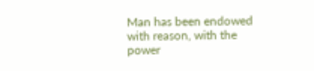Man has been endowed with reason, with the power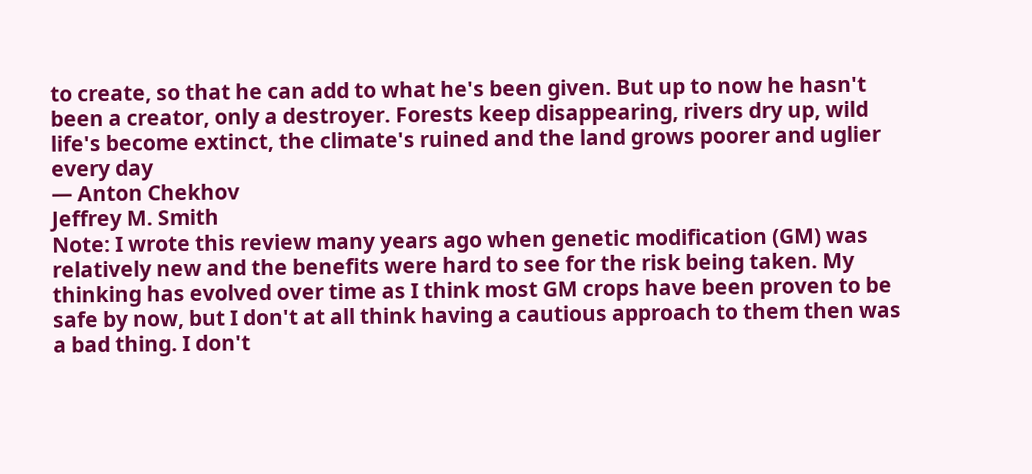to create, so that he can add to what he's been given. But up to now he hasn't been a creator, only a destroyer. Forests keep disappearing, rivers dry up, wild life's become extinct, the climate's ruined and the land grows poorer and uglier every day
— Anton Chekhov
Jeffrey M. Smith
Note: I wrote this review many years ago when genetic modification (GM) was relatively new and the benefits were hard to see for the risk being taken. My thinking has evolved over time as I think most GM crops have been proven to be safe by now, but I don't at all think having a cautious approach to them then was a bad thing. I don't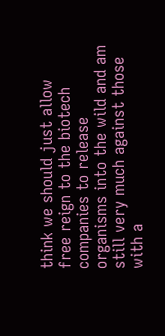think we should just allow free reign to the biotech companies to release organisms into the wild and am still very much against those with a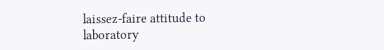laissez-faire attitude to laboratory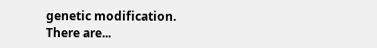genetic modification. There are...